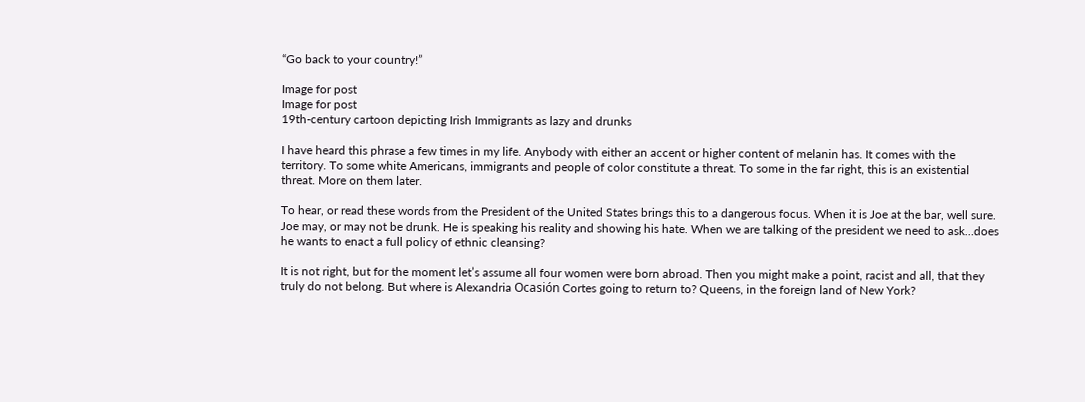“Go back to your country!”

Image for post
Image for post
19th-century cartoon depicting Irish Immigrants as lazy and drunks

I have heard this phrase a few times in my life. Anybody with either an accent or higher content of melanin has. It comes with the territory. To some white Americans, immigrants and people of color constitute a threat. To some in the far right, this is an existential threat. More on them later.

To hear, or read these words from the President of the United States brings this to a dangerous focus. When it is Joe at the bar, well sure. Joe may, or may not be drunk. He is speaking his reality and showing his hate. When we are talking of the president we need to ask…does he wants to enact a full policy of ethnic cleansing?

It is not right, but for the moment let’s assume all four women were born abroad. Then you might make a point, racist and all, that they truly do not belong. But where is Alexandria Ocasión Cortes going to return to? Queens, in the foreign land of New York?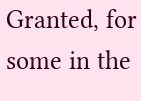Granted, for some in the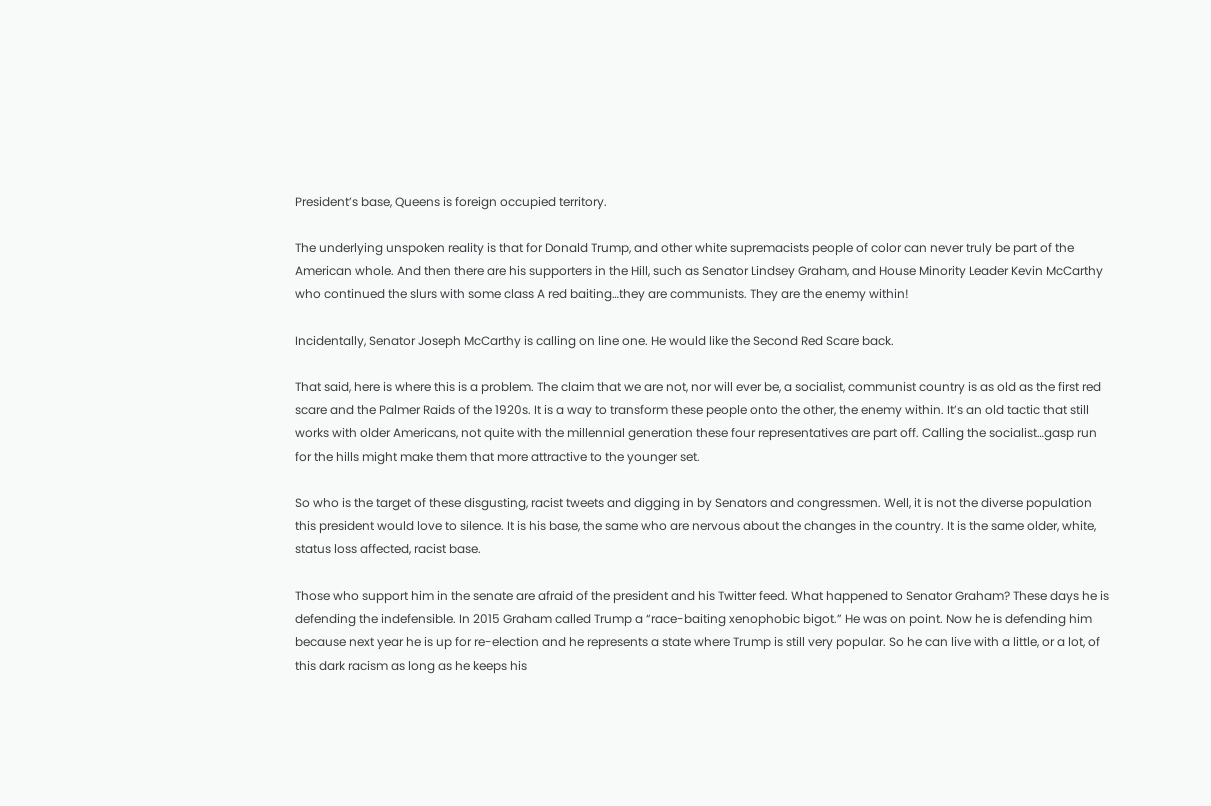President’s base, Queens is foreign occupied territory.

The underlying unspoken reality is that for Donald Trump, and other white supremacists people of color can never truly be part of the American whole. And then there are his supporters in the Hill, such as Senator Lindsey Graham, and House Minority Leader Kevin McCarthy who continued the slurs with some class A red baiting…they are communists. They are the enemy within!

Incidentally, Senator Joseph McCarthy is calling on line one. He would like the Second Red Scare back.

That said, here is where this is a problem. The claim that we are not, nor will ever be, a socialist, communist country is as old as the first red scare and the Palmer Raids of the 1920s. It is a way to transform these people onto the other, the enemy within. It’s an old tactic that still works with older Americans, not quite with the millennial generation these four representatives are part off. Calling the socialist…gasp run for the hills might make them that more attractive to the younger set.

So who is the target of these disgusting, racist tweets and digging in by Senators and congressmen. Well, it is not the diverse population this president would love to silence. It is his base, the same who are nervous about the changes in the country. It is the same older, white, status loss affected, racist base.

Those who support him in the senate are afraid of the president and his Twitter feed. What happened to Senator Graham? These days he is defending the indefensible. In 2015 Graham called Trump a “race-baiting xenophobic bigot.” He was on point. Now he is defending him because next year he is up for re-election and he represents a state where Trump is still very popular. So he can live with a little, or a lot, of this dark racism as long as he keeps his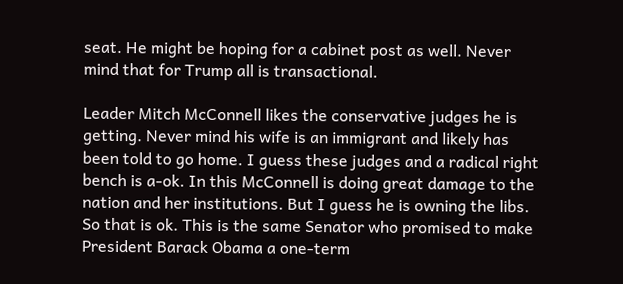seat. He might be hoping for a cabinet post as well. Never mind that for Trump all is transactional.

Leader Mitch McConnell likes the conservative judges he is getting. Never mind his wife is an immigrant and likely has been told to go home. I guess these judges and a radical right bench is a-ok. In this McConnell is doing great damage to the nation and her institutions. But I guess he is owning the libs. So that is ok. This is the same Senator who promised to make President Barack Obama a one-term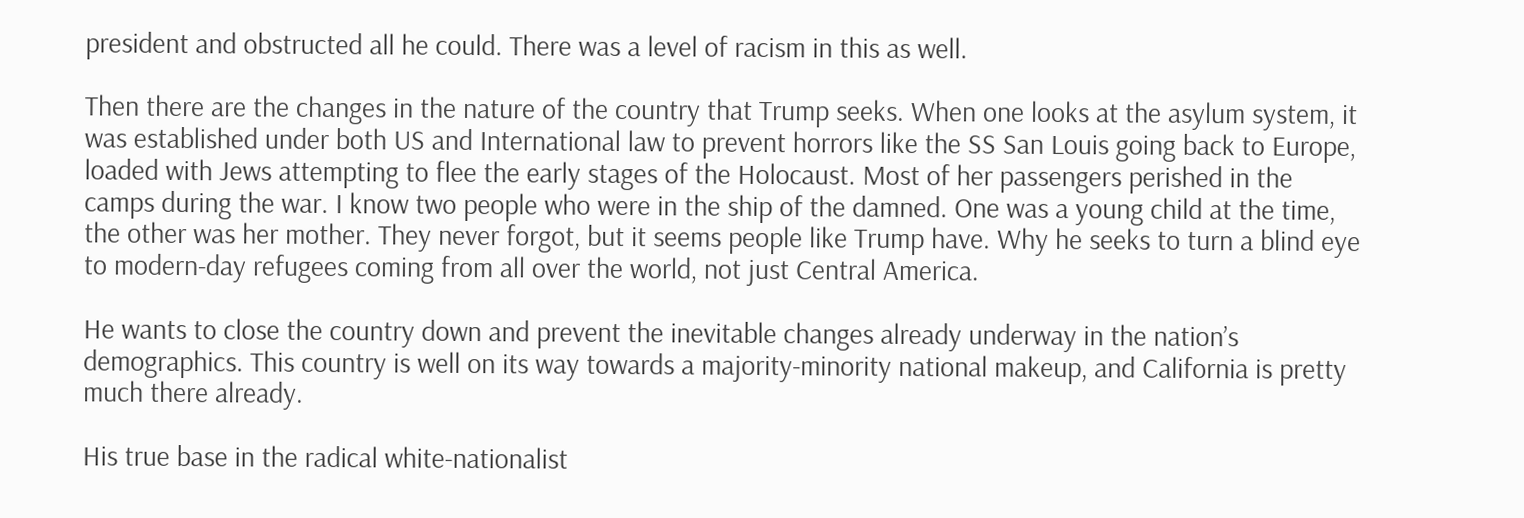president and obstructed all he could. There was a level of racism in this as well.

Then there are the changes in the nature of the country that Trump seeks. When one looks at the asylum system, it was established under both US and International law to prevent horrors like the SS San Louis going back to Europe, loaded with Jews attempting to flee the early stages of the Holocaust. Most of her passengers perished in the camps during the war. I know two people who were in the ship of the damned. One was a young child at the time, the other was her mother. They never forgot, but it seems people like Trump have. Why he seeks to turn a blind eye to modern-day refugees coming from all over the world, not just Central America.

He wants to close the country down and prevent the inevitable changes already underway in the nation’s demographics. This country is well on its way towards a majority-minority national makeup, and California is pretty much there already.

His true base in the radical white-nationalist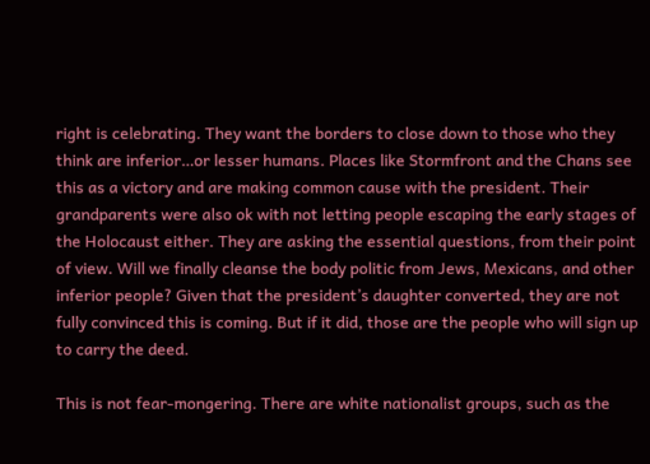right is celebrating. They want the borders to close down to those who they think are inferior…or lesser humans. Places like Stormfront and the Chans see this as a victory and are making common cause with the president. Their grandparents were also ok with not letting people escaping the early stages of the Holocaust either. They are asking the essential questions, from their point of view. Will we finally cleanse the body politic from Jews, Mexicans, and other inferior people? Given that the president’s daughter converted, they are not fully convinced this is coming. But if it did, those are the people who will sign up to carry the deed.

This is not fear-mongering. There are white nationalist groups, such as the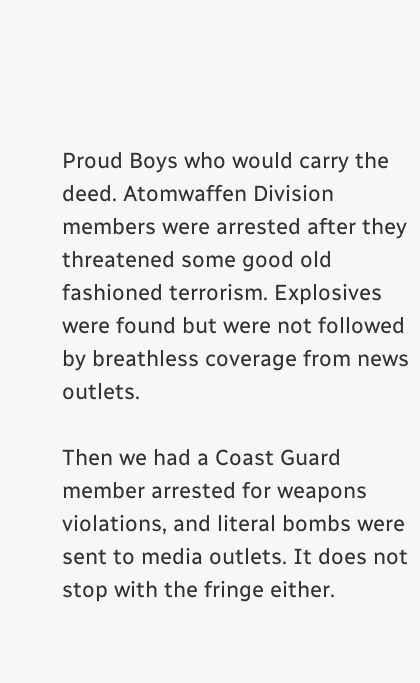Proud Boys who would carry the deed. Atomwaffen Division members were arrested after they threatened some good old fashioned terrorism. Explosives were found but were not followed by breathless coverage from news outlets.

Then we had a Coast Guard member arrested for weapons violations, and literal bombs were sent to media outlets. It does not stop with the fringe either.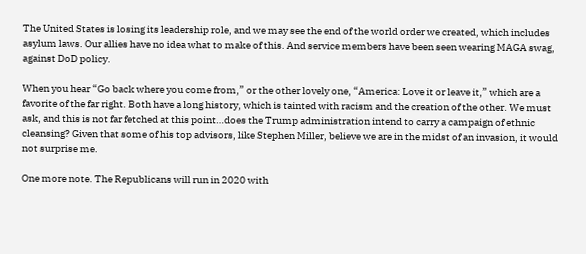The United States is losing its leadership role, and we may see the end of the world order we created, which includes asylum laws. Our allies have no idea what to make of this. And service members have been seen wearing MAGA swag, against DoD policy.

When you hear “Go back where you come from,” or the other lovely one, “America: Love it or leave it,” which are a favorite of the far right. Both have a long history, which is tainted with racism and the creation of the other. We must ask, and this is not far fetched at this point…does the Trump administration intend to carry a campaign of ethnic cleansing? Given that some of his top advisors, like Stephen Miller, believe we are in the midst of an invasion, it would not surprise me.

One more note. The Republicans will run in 2020 with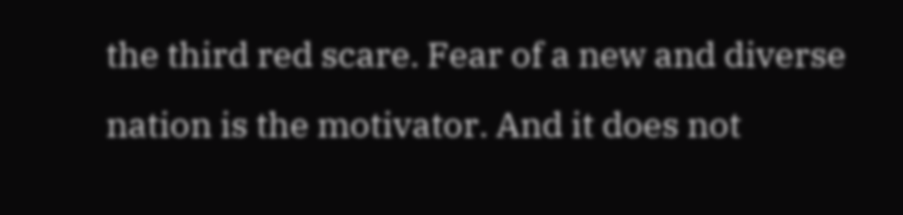the third red scare. Fear of a new and diverse nation is the motivator. And it does not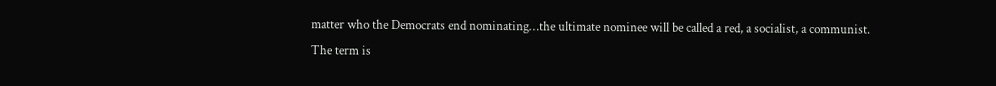matter who the Democrats end nominating…the ultimate nominee will be called a red, a socialist, a communist. The term is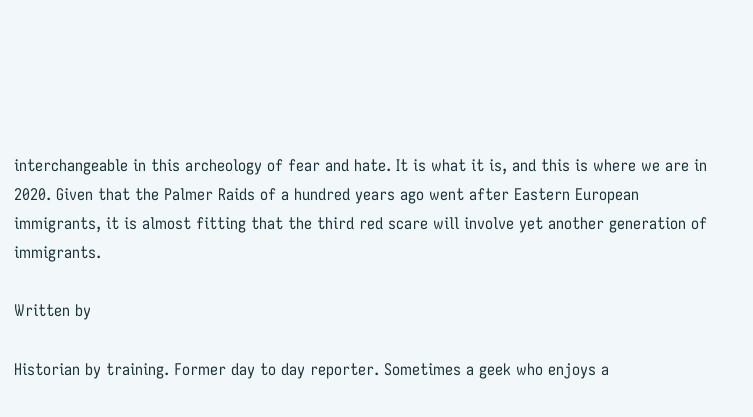interchangeable in this archeology of fear and hate. It is what it is, and this is where we are in 2020. Given that the Palmer Raids of a hundred years ago went after Eastern European immigrants, it is almost fitting that the third red scare will involve yet another generation of immigrants.

Written by

Historian by training. Former day to day reporter. Sometimes a geek who enjoys a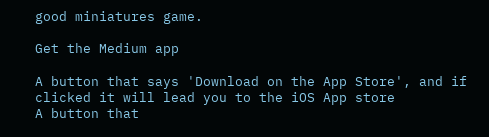good miniatures game.

Get the Medium app

A button that says 'Download on the App Store', and if clicked it will lead you to the iOS App store
A button that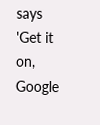says 'Get it on, Google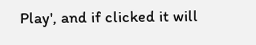Play', and if clicked it will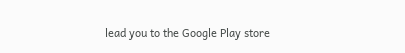lead you to the Google Play store